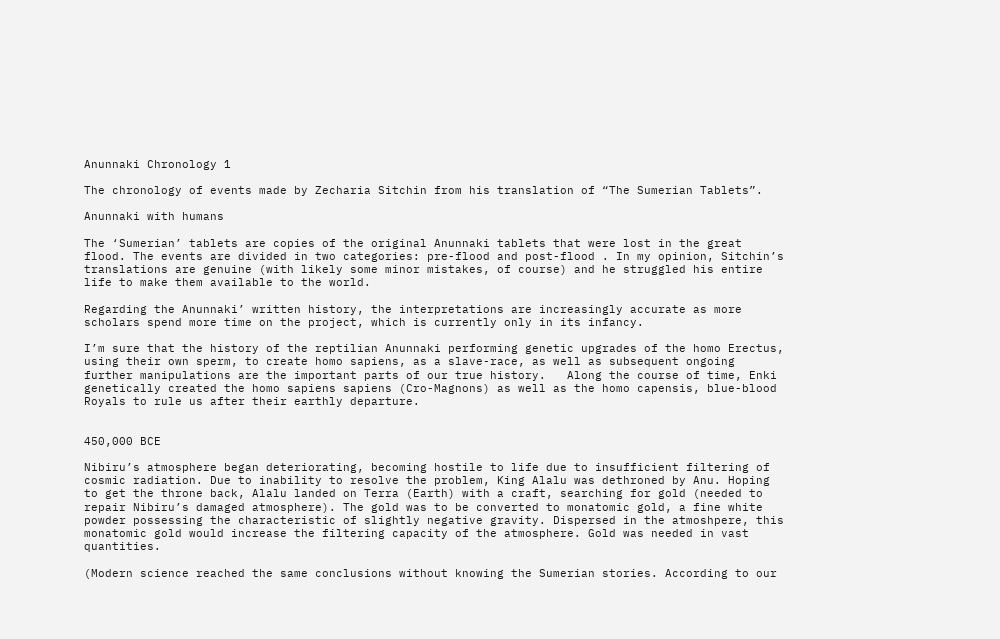Anunnaki Chronology 1

The chronology of events made by Zecharia Sitchin from his translation of “The Sumerian Tablets”.

Anunnaki with humans

The ‘Sumerian’ tablets are copies of the original Anunnaki tablets that were lost in the great flood. The events are divided in two categories: pre-flood and post-flood . In my opinion, Sitchin’s translations are genuine (with likely some minor mistakes, of course) and he struggled his entire life to make them available to the world.

Regarding the Anunnaki’ written history, the interpretations are increasingly accurate as more scholars spend more time on the project, which is currently only in its infancy.

I’m sure that the history of the reptilian Anunnaki performing genetic upgrades of the homo Erectus, using their own sperm, to create homo sapiens, as a slave-race, as well as subsequent ongoing further manipulations are the important parts of our true history.   Along the course of time, Enki genetically created the homo sapiens sapiens (Cro-Magnons) as well as the homo capensis, blue-blood Royals to rule us after their earthly departure.


450,000 BCE

Nibiru’s atmosphere began deteriorating, becoming hostile to life due to insufficient filtering of cosmic radiation. Due to inability to resolve the problem, King Alalu was dethroned by Anu. Hoping to get the throne back, Alalu landed on Terra (Earth) with a craft, searching for gold (needed to repair Nibiru’s damaged atmosphere). The gold was to be converted to monatomic gold, a fine white powder possessing the characteristic of slightly negative gravity. Dispersed in the atmoshpere, this monatomic gold would increase the filtering capacity of the atmosphere. Gold was needed in vast quantities.

(Modern science reached the same conclusions without knowing the Sumerian stories. According to our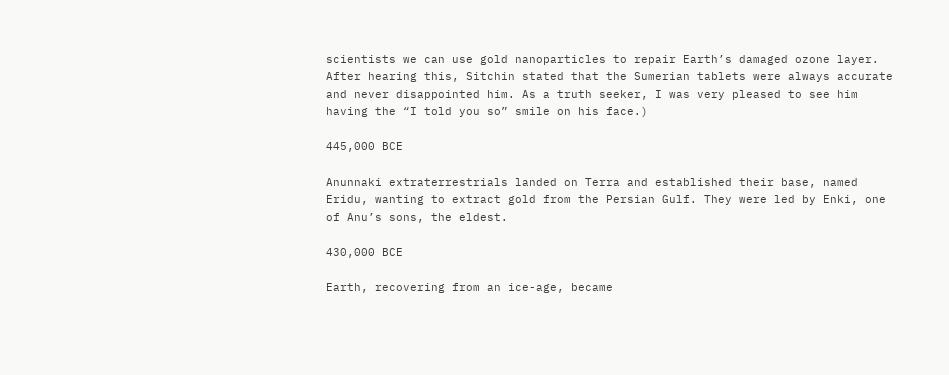scientists we can use gold nanoparticles to repair Earth’s damaged ozone layer. After hearing this, Sitchin stated that the Sumerian tablets were always accurate and never disappointed him. As a truth seeker, I was very pleased to see him having the “I told you so” smile on his face.)

445,000 BCE

Anunnaki extraterrestrials landed on Terra and established their base, named Eridu, wanting to extract gold from the Persian Gulf. They were led by Enki, one of Anu’s sons, the eldest.

430,000 BCE

Earth, recovering from an ice-age, became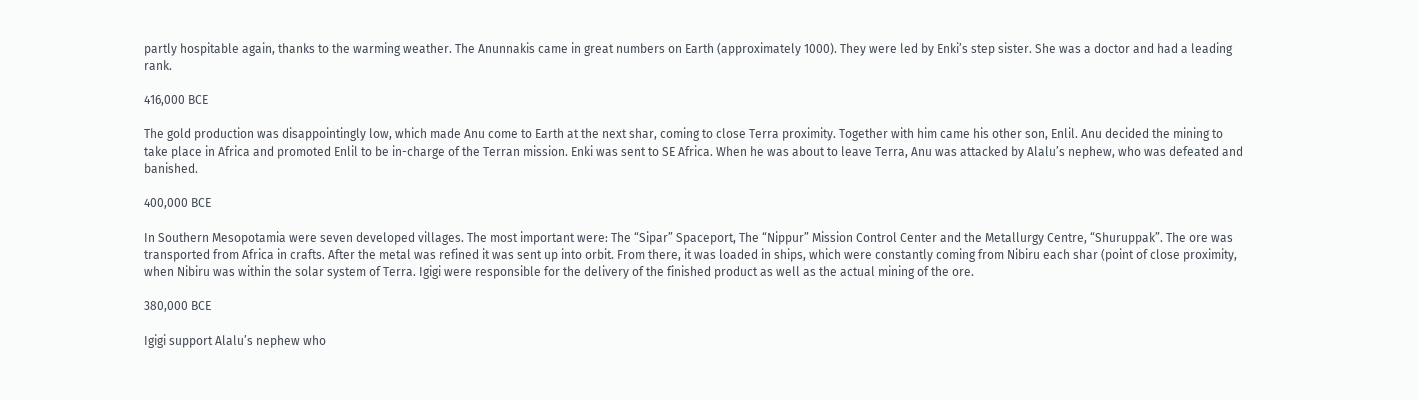partly hospitable again, thanks to the warming weather. The Anunnakis came in great numbers on Earth (approximately 1000). They were led by Enki’s step sister. She was a doctor and had a leading rank.

416,000 BCE

The gold production was disappointingly low, which made Anu come to Earth at the next shar, coming to close Terra proximity. Together with him came his other son, Enlil. Anu decided the mining to take place in Africa and promoted Enlil to be in-charge of the Terran mission. Enki was sent to SE Africa. When he was about to leave Terra, Anu was attacked by Alalu’s nephew, who was defeated and banished.

400,000 BCE

In Southern Mesopotamia were seven developed villages. The most important were: The “Sipar” Spaceport, The “Nippur” Mission Control Center and the Metallurgy Centre, “Shuruppak”. The ore was transported from Africa in crafts. After the metal was refined it was sent up into orbit. From there, it was loaded in ships, which were constantly coming from Nibiru each shar (point of close proximity, when Nibiru was within the solar system of Terra. Igigi were responsible for the delivery of the finished product as well as the actual mining of the ore.

380,000 BCE

Igigi support Alalu’s nephew who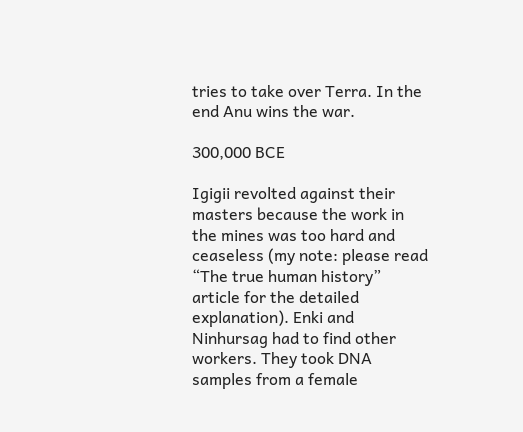tries to take over Terra. In the end Anu wins the war.

300,000 BCE

Igigii revolted against their masters because the work in the mines was too hard and ceaseless (my note: please read “The true human history” article for the detailed explanation). Enki and Ninhursag had to find other workers. They took DNA samples from a female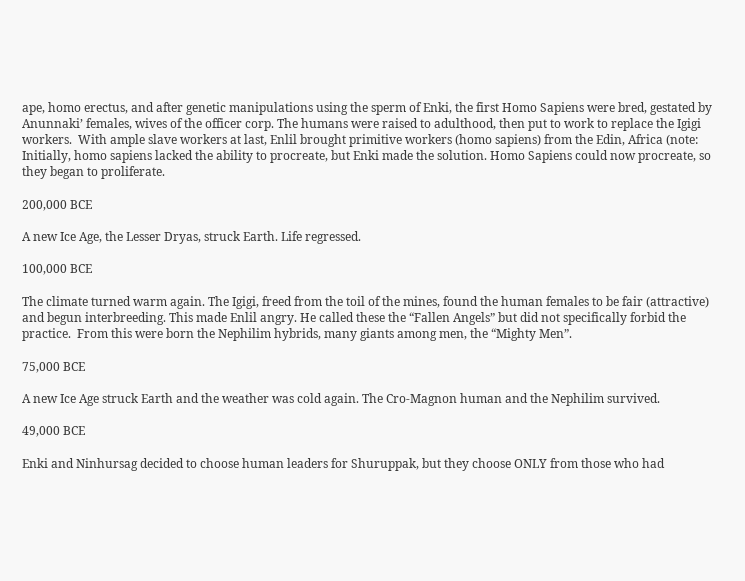ape, homo erectus, and after genetic manipulations using the sperm of Enki, the first Homo Sapiens were bred, gestated by Anunnaki’ females, wives of the officer corp. The humans were raised to adulthood, then put to work to replace the Igigi workers.  With ample slave workers at last, Enlil brought primitive workers (homo sapiens) from the Edin, Africa (note: Initially, homo sapiens lacked the ability to procreate, but Enki made the solution. Homo Sapiens could now procreate, so they began to proliferate.

200,000 BCE

A new Ice Age, the Lesser Dryas, struck Earth. Life regressed.

100,000 BCE

The climate turned warm again. The Igigi, freed from the toil of the mines, found the human females to be fair (attractive) and begun interbreeding. This made Enlil angry. He called these the “Fallen Angels” but did not specifically forbid the practice.  From this were born the Nephilim hybrids, many giants among men, the “Mighty Men”.

75,000 BCE

A new Ice Age struck Earth and the weather was cold again. The Cro-Magnon human and the Nephilim survived.

49,000 BCE

Enki and Ninhursag decided to choose human leaders for Shuruppak, but they choose ONLY from those who had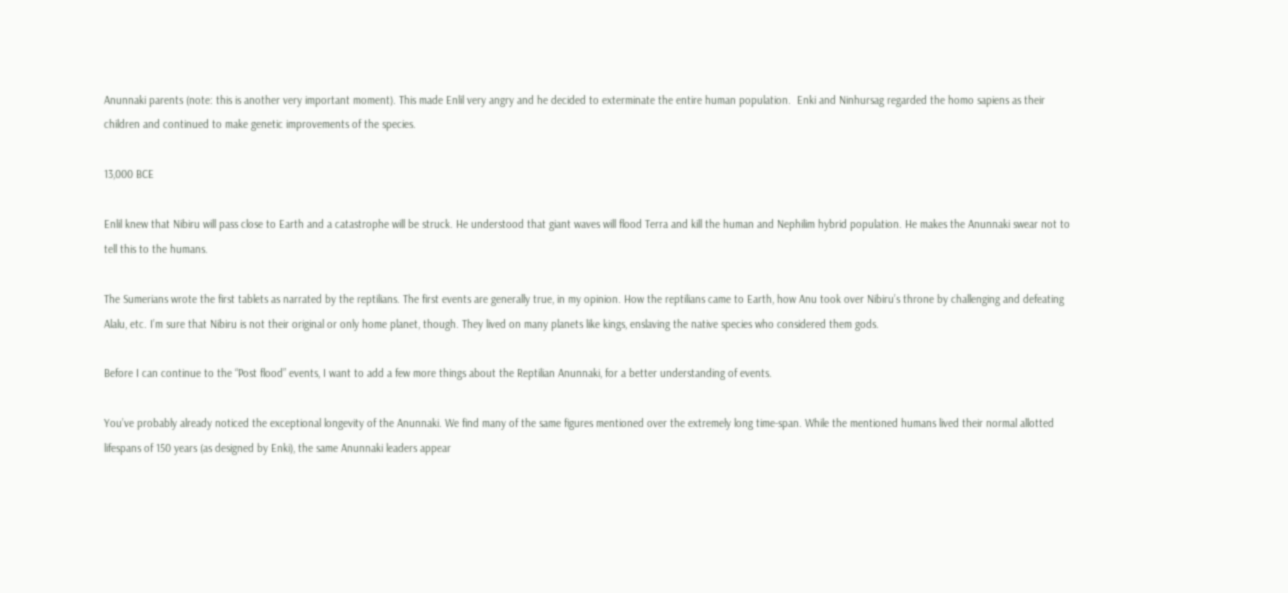Anunnaki parents (note: this is another very important moment). This made Enlil very angry and he decided to exterminate the entire human population.  Enki and Ninhursag regarded the homo sapiens as their children and continued to make genetic improvements of the species.

13,000 BCE

Enlil knew that Nibiru will pass close to Earth and a catastrophe will be struck. He understood that giant waves will flood Terra and kill the human and Nephilim hybrid population. He makes the Anunnaki swear not to tell this to the humans.

The Sumerians wrote the first tablets as narrated by the reptilians. The first events are generally true, in my opinion. How the reptilians came to Earth, how Anu took over Nibiru’s throne by challenging and defeating Alalu, etc. I’m sure that Nibiru is not their original or only home planet, though. They lived on many planets like kings, enslaving the native species who considered them gods.

Before I can continue to the “Post flood” events, I want to add a few more things about the Reptilian Anunnaki, for a better understanding of events.

You’ve probably already noticed the exceptional longevity of the Anunnaki. We find many of the same figures mentioned over the extremely long time-span. While the mentioned humans lived their normal allotted lifespans of 150 years (as designed by Enki), the same Anunnaki leaders appear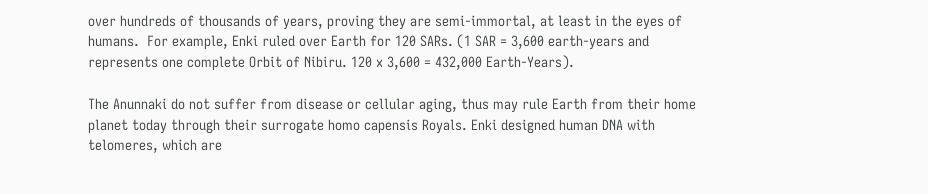over hundreds of thousands of years, proving they are semi-immortal, at least in the eyes of humans.  For example, Enki ruled over Earth for 120 SARs. (1 SAR = 3,600 earth-years and represents one complete Orbit of Nibiru. 120 x 3,600 = 432,000 Earth-Years).

The Anunnaki do not suffer from disease or cellular aging, thus may rule Earth from their home planet today through their surrogate homo capensis Royals. Enki designed human DNA with telomeres, which are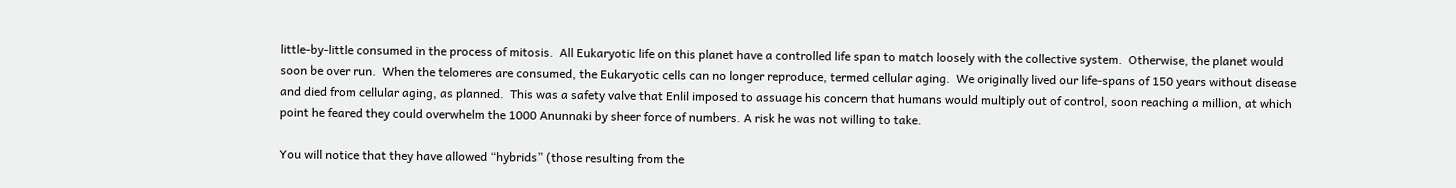little-by-little consumed in the process of mitosis.  All Eukaryotic life on this planet have a controlled life span to match loosely with the collective system.  Otherwise, the planet would soon be over run.  When the telomeres are consumed, the Eukaryotic cells can no longer reproduce, termed cellular aging.  We originally lived our life-spans of 150 years without disease and died from cellular aging, as planned.  This was a safety valve that Enlil imposed to assuage his concern that humans would multiply out of control, soon reaching a million, at which point he feared they could overwhelm the 1000 Anunnaki by sheer force of numbers. A risk he was not willing to take.

You will notice that they have allowed “hybrids” (those resulting from the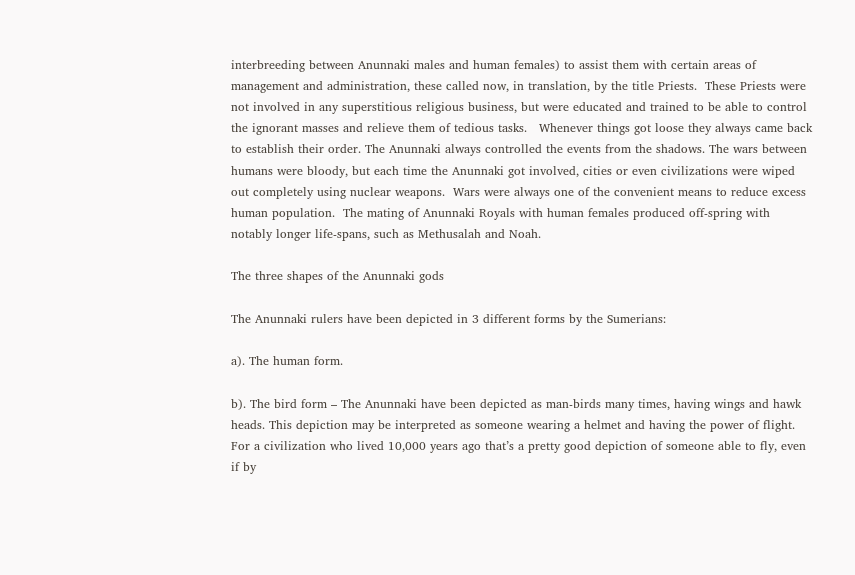interbreeding between Anunnaki males and human females) to assist them with certain areas of management and administration, these called now, in translation, by the title Priests.  These Priests were not involved in any superstitious religious business, but were educated and trained to be able to control the ignorant masses and relieve them of tedious tasks.   Whenever things got loose they always came back to establish their order. The Anunnaki always controlled the events from the shadows. The wars between humans were bloody, but each time the Anunnaki got involved, cities or even civilizations were wiped out completely using nuclear weapons.  Wars were always one of the convenient means to reduce excess human population.  The mating of Anunnaki Royals with human females produced off-spring with notably longer life-spans, such as Methusalah and Noah.

The three shapes of the Anunnaki gods

The Anunnaki rulers have been depicted in 3 different forms by the Sumerians:

a). The human form.

b). The bird form – The Anunnaki have been depicted as man-birds many times, having wings and hawk heads. This depiction may be interpreted as someone wearing a helmet and having the power of flight. For a civilization who lived 10,000 years ago that’s a pretty good depiction of someone able to fly, even if by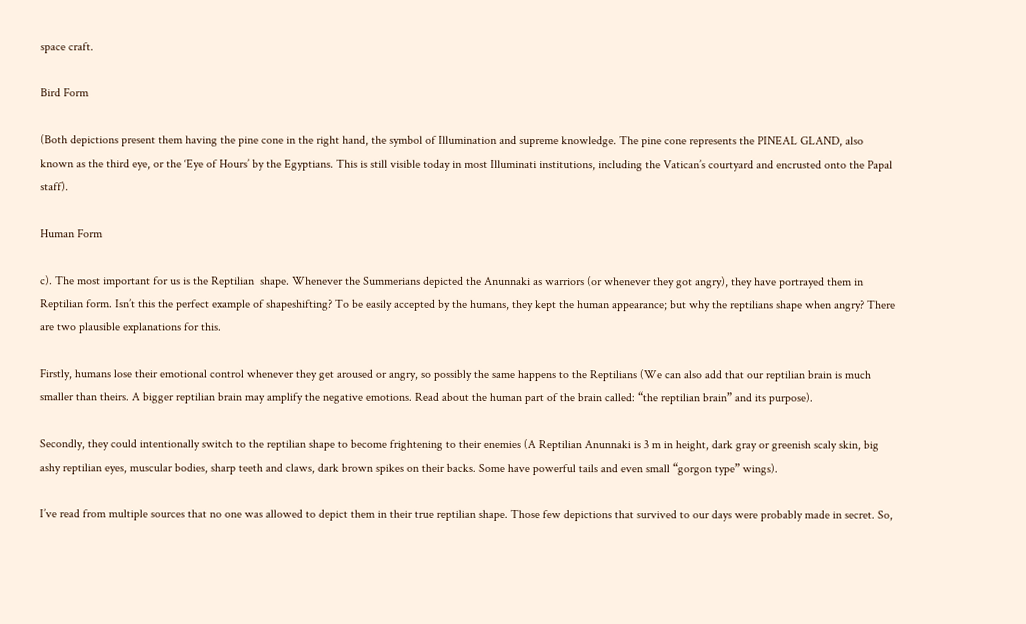space craft.

Bird Form

(Both depictions present them having the pine cone in the right hand, the symbol of Illumination and supreme knowledge. The pine cone represents the PINEAL GLAND, also known as the third eye, or the ‘Eye of Hours’ by the Egyptians. This is still visible today in most Illuminati institutions, including the Vatican’s courtyard and encrusted onto the Papal staff).

Human Form

c). The most important for us is the Reptilian  shape. Whenever the Summerians depicted the Anunnaki as warriors (or whenever they got angry), they have portrayed them in Reptilian form. Isn’t this the perfect example of shapeshifting? To be easily accepted by the humans, they kept the human appearance; but why the reptilians shape when angry? There are two plausible explanations for this.

Firstly, humans lose their emotional control whenever they get aroused or angry, so possibly the same happens to the Reptilians (We can also add that our reptilian brain is much smaller than theirs. A bigger reptilian brain may amplify the negative emotions. Read about the human part of the brain called: “the reptilian brain” and its purpose).

Secondly, they could intentionally switch to the reptilian shape to become frightening to their enemies (A Reptilian Anunnaki is 3 m in height, dark gray or greenish scaly skin, big ashy reptilian eyes, muscular bodies, sharp teeth and claws, dark brown spikes on their backs. Some have powerful tails and even small “gorgon type” wings).

I’ve read from multiple sources that no one was allowed to depict them in their true reptilian shape. Those few depictions that survived to our days were probably made in secret. So,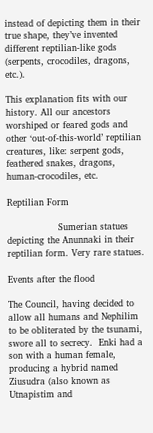instead of depicting them in their true shape, they’ve invented different reptilian-like gods (serpents, crocodiles, dragons, etc.).

This explanation fits with our history. All our ancestors worshiped or feared gods and other ‘out-of-this-world’ reptilian creatures, like: serpent gods, feathered snakes, dragons, human-crocodiles, etc.

Reptilian Form

                 Sumerian statues depicting the Anunnaki in their reptilian form. Very rare statues.

Events after the flood

The Council, having decided to allow all humans and Nephilim to be obliterated by the tsunami, swore all to secrecy.  Enki had a son with a human female, producing a hybrid named Ziusudra (also known as Utnapistim and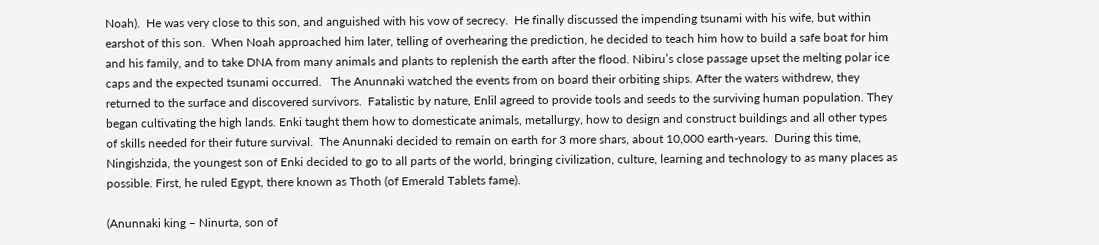Noah).  He was very close to this son, and anguished with his vow of secrecy.  He finally discussed the impending tsunami with his wife, but within earshot of this son.  When Noah approached him later, telling of overhearing the prediction, he decided to teach him how to build a safe boat for him and his family, and to take DNA from many animals and plants to replenish the earth after the flood. Nibiru’s close passage upset the melting polar ice caps and the expected tsunami occurred.   The Anunnaki watched the events from on board their orbiting ships. After the waters withdrew, they returned to the surface and discovered survivors.  Fatalistic by nature, Enlil agreed to provide tools and seeds to the surviving human population. They began cultivating the high lands. Enki taught them how to domesticate animals, metallurgy, how to design and construct buildings and all other types of skills needed for their future survival.  The Anunnaki decided to remain on earth for 3 more shars, about 10,000 earth-years.  During this time, Ningishzida, the youngest son of Enki decided to go to all parts of the world, bringing civilization, culture, learning and technology to as many places as possible. First, he ruled Egypt, there known as Thoth (of Emerald Tablets fame).

(Anunnaki king – Ninurta, son of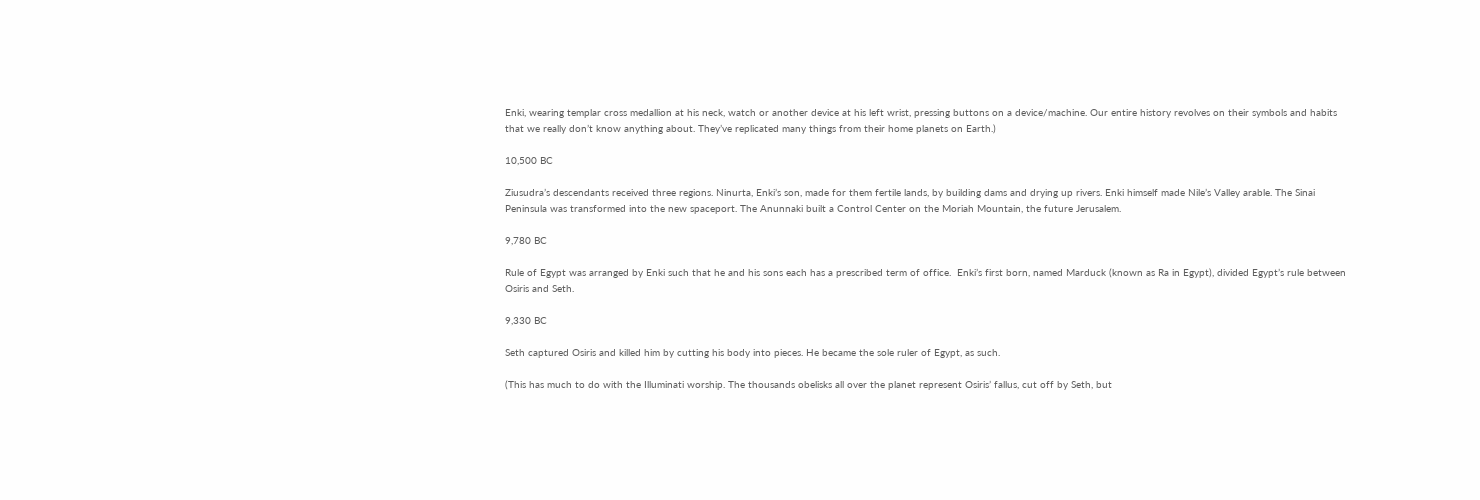Enki, wearing templar cross medallion at his neck, watch or another device at his left wrist, pressing buttons on a device/machine. Our entire history revolves on their symbols and habits that we really don’t know anything about. They’ve replicated many things from their home planets on Earth.)

10,500 BC

Ziusudra’s descendants received three regions. Ninurta, Enki’s son, made for them fertile lands, by building dams and drying up rivers. Enki himself made Nile’s Valley arable. The Sinai Peninsula was transformed into the new spaceport. The Anunnaki built a Control Center on the Moriah Mountain, the future Jerusalem.

9,780 BC

Rule of Egypt was arranged by Enki such that he and his sons each has a prescribed term of office.  Enki’s first born, named Marduck (known as Ra in Egypt), divided Egypt’s rule between Osiris and Seth.

9,330 BC

Seth captured Osiris and killed him by cutting his body into pieces. He became the sole ruler of Egypt, as such.

(This has much to do with the Illuminati worship. The thousands obelisks all over the planet represent Osiris’ fallus, cut off by Seth, but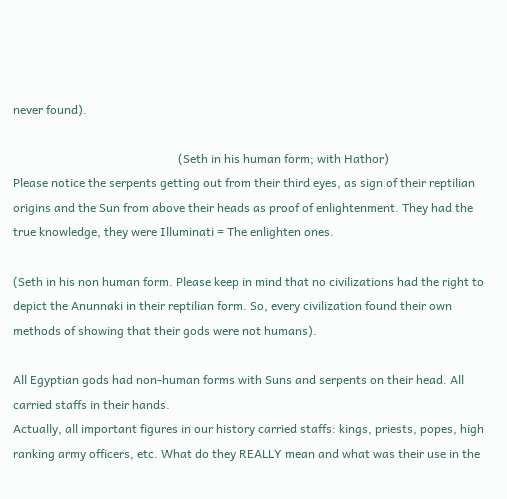never found).

                                                       (Seth in his human form; with Hathor)
Please notice the serpents getting out from their third eyes, as sign of their reptilian origins and the Sun from above their heads as proof of enlightenment. They had the true knowledge, they were Illuminati = The enlighten ones.

(Seth in his non human form. Please keep in mind that no civilizations had the right to depict the Anunnaki in their reptilian form. So, every civilization found their own methods of showing that their gods were not humans).

All Egyptian gods had non-human forms with Suns and serpents on their head. All carried staffs in their hands.
Actually, all important figures in our history carried staffs: kings, priests, popes, high ranking army officers, etc. What do they REALLY mean and what was their use in the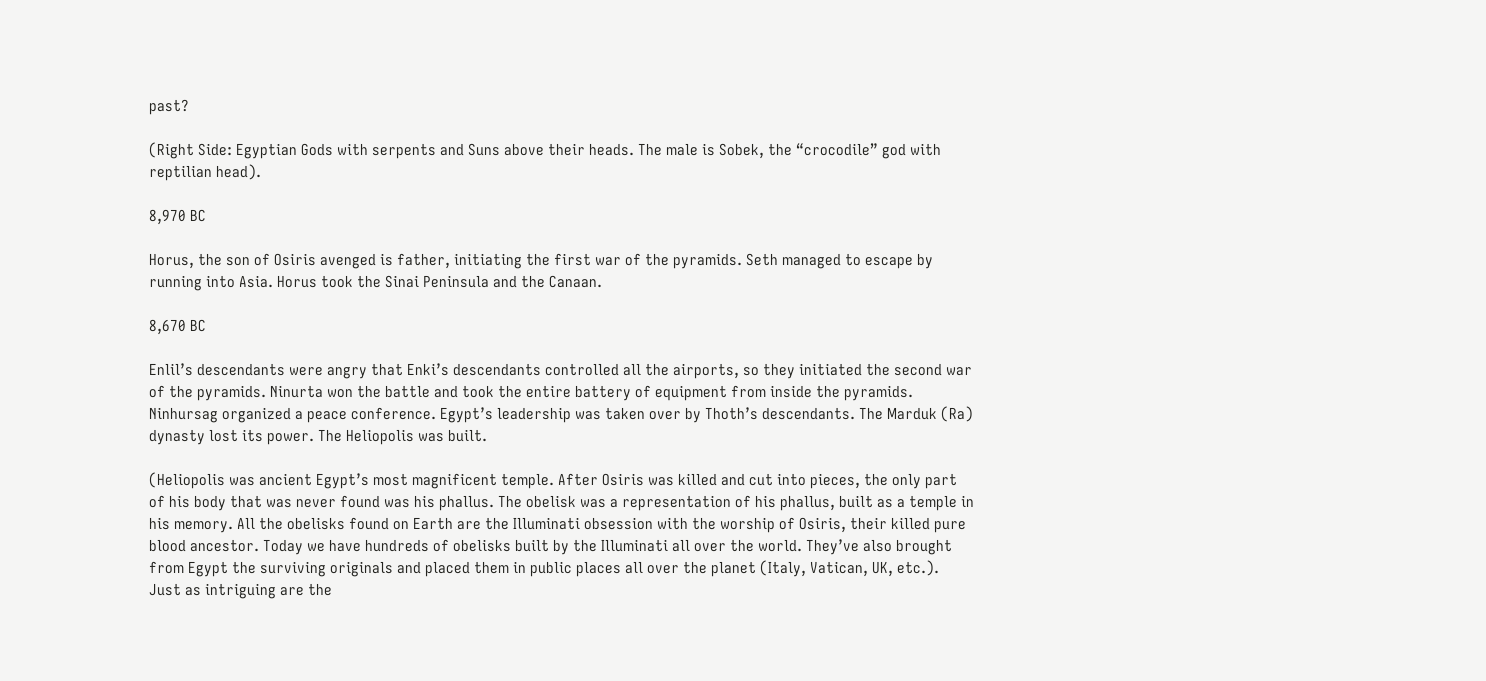past?

(Right Side: Egyptian Gods with serpents and Suns above their heads. The male is Sobek, the “crocodile” god with reptilian head).

8,970 BC

Horus, the son of Osiris avenged is father, initiating the first war of the pyramids. Seth managed to escape by running into Asia. Horus took the Sinai Peninsula and the Canaan.

8,670 BC

Enlil’s descendants were angry that Enki’s descendants controlled all the airports, so they initiated the second war of the pyramids. Ninurta won the battle and took the entire battery of equipment from inside the pyramids. Ninhursag organized a peace conference. Egypt’s leadership was taken over by Thoth’s descendants. The Marduk (Ra) dynasty lost its power. The Heliopolis was built.

(Heliopolis was ancient Egypt’s most magnificent temple. After Osiris was killed and cut into pieces, the only part of his body that was never found was his phallus. The obelisk was a representation of his phallus, built as a temple in his memory. All the obelisks found on Earth are the Illuminati obsession with the worship of Osiris, their killed pure blood ancestor. Today we have hundreds of obelisks built by the Illuminati all over the world. They’ve also brought from Egypt the surviving originals and placed them in public places all over the planet (Italy, Vatican, UK, etc.).
Just as intriguing are the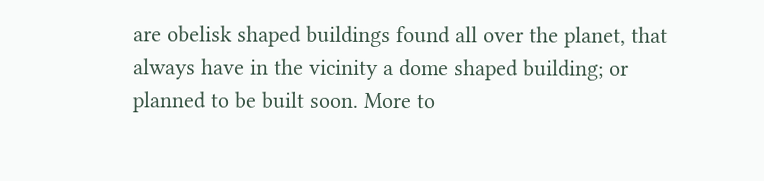are obelisk shaped buildings found all over the planet, that always have in the vicinity a dome shaped building; or planned to be built soon. More to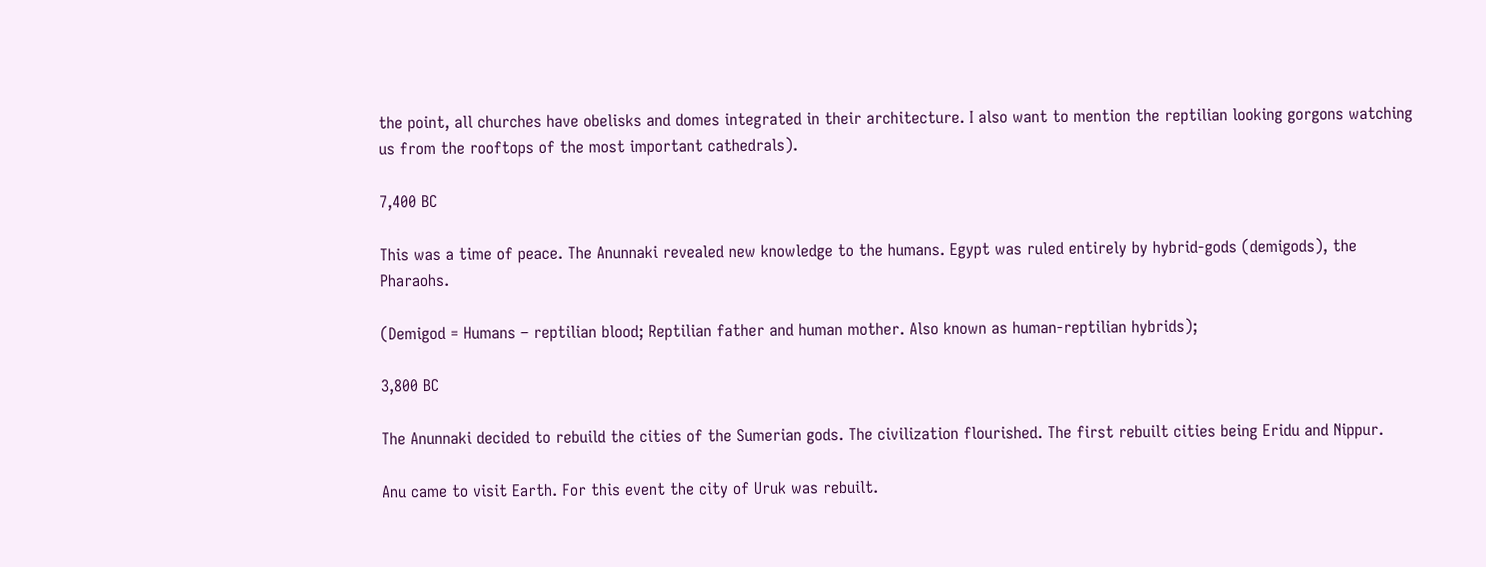the point, all churches have obelisks and domes integrated in their architecture. I also want to mention the reptilian looking gorgons watching us from the rooftops of the most important cathedrals).

7,400 BC

This was a time of peace. The Anunnaki revealed new knowledge to the humans. Egypt was ruled entirely by hybrid-gods (demigods), the Pharaohs.

(Demigod = Humans – reptilian blood; Reptilian father and human mother. Also known as human-reptilian hybrids);

3,800 BC

The Anunnaki decided to rebuild the cities of the Sumerian gods. The civilization flourished. The first rebuilt cities being Eridu and Nippur.

Anu came to visit Earth. For this event the city of Uruk was rebuilt.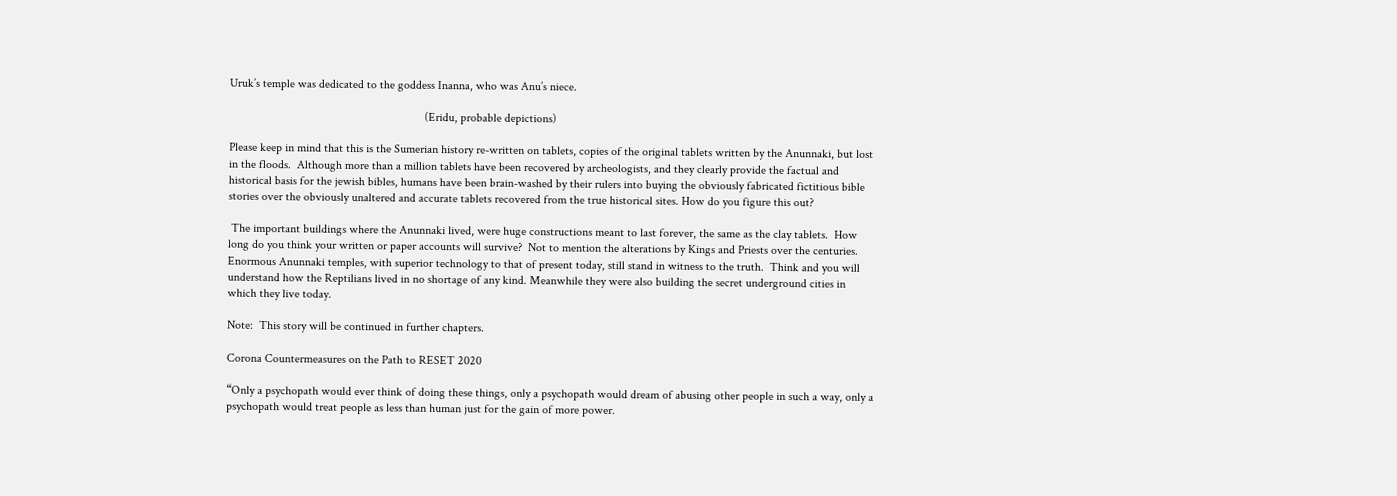Uruk’s temple was dedicated to the goddess Inanna, who was Anu’s niece.

                                                                 (Eridu, probable depictions)

Please keep in mind that this is the Sumerian history re-written on tablets, copies of the original tablets written by the Anunnaki, but lost in the floods.  Although more than a million tablets have been recovered by archeologists, and they clearly provide the factual and historical basis for the jewish bibles, humans have been brain-washed by their rulers into buying the obviously fabricated fictitious bible stories over the obviously unaltered and accurate tablets recovered from the true historical sites. How do you figure this out?

 The important buildings where the Anunnaki lived, were huge constructions meant to last forever, the same as the clay tablets.  How long do you think your written or paper accounts will survive?  Not to mention the alterations by Kings and Priests over the centuries.   Enormous Anunnaki temples, with superior technology to that of present today, still stand in witness to the truth.  Think and you will understand how the Reptilians lived in no shortage of any kind. Meanwhile they were also building the secret underground cities in which they live today.

Note:  This story will be continued in further chapters.

Corona Countermeasures on the Path to RESET 2020

“Only a psychopath would ever think of doing these things, only a psychopath would dream of abusing other people in such a way, only a psychopath would treat people as less than human just for the gain of more power.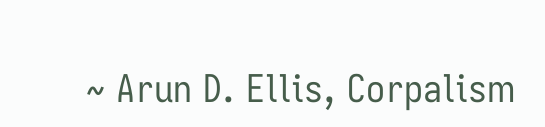~ Arun D. Ellis, Corpalism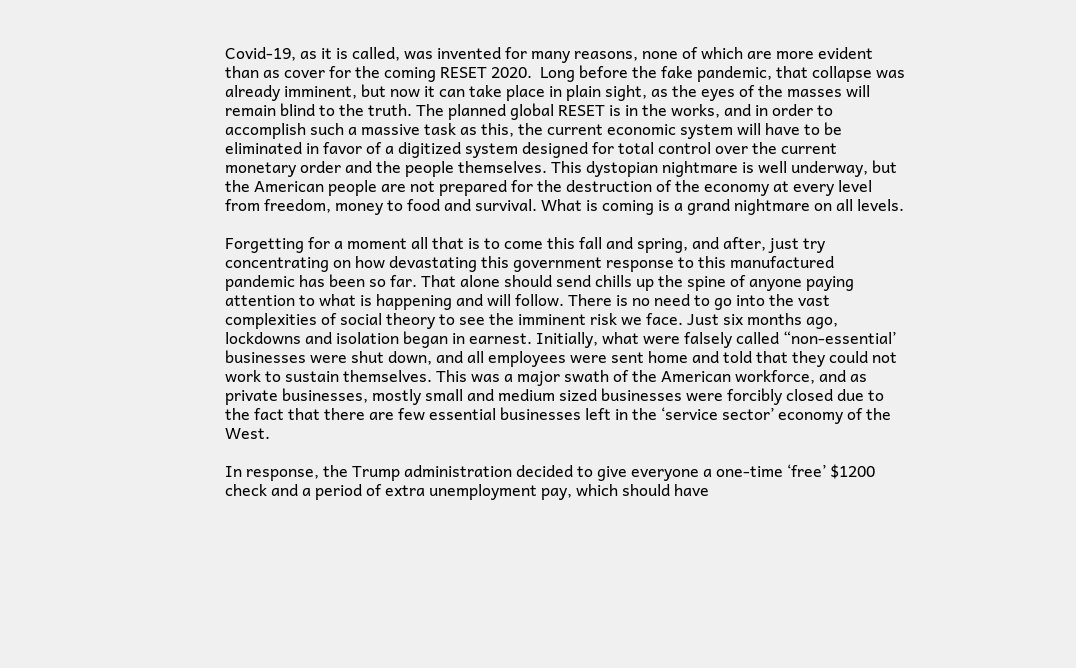Covid-19, as it is called, was invented for many reasons, none of which are more evident than as cover for the coming RESET 2020.  Long before the fake pandemic, that collapse was already imminent, but now it can take place in plain sight, as the eyes of the masses will remain blind to the truth. The planned global RESET is in the works, and in order to accomplish such a massive task as this, the current economic system will have to be eliminated in favor of a digitized system designed for total control over the current monetary order and the people themselves. This dystopian nightmare is well underway, but the American people are not prepared for the destruction of the economy at every level from freedom, money to food and survival. What is coming is a grand nightmare on all levels.

Forgetting for a moment all that is to come this fall and spring, and after, just try concentrating on how devastating this government response to this manufactured pandemic has been so far. That alone should send chills up the spine of anyone paying attention to what is happening and will follow. There is no need to go into the vast complexities of social theory to see the imminent risk we face. Just six months ago, lockdowns and isolation began in earnest. Initially, what were falsely called “non-essential’ businesses were shut down, and all employees were sent home and told that they could not work to sustain themselves. This was a major swath of the American workforce, and as private businesses, mostly small and medium sized businesses were forcibly closed due to the fact that there are few essential businesses left in the ‘service sector’ economy of the West.

In response, the Trump administration decided to give everyone a one-time ‘free’ $1200 check and a period of extra unemployment pay, which should have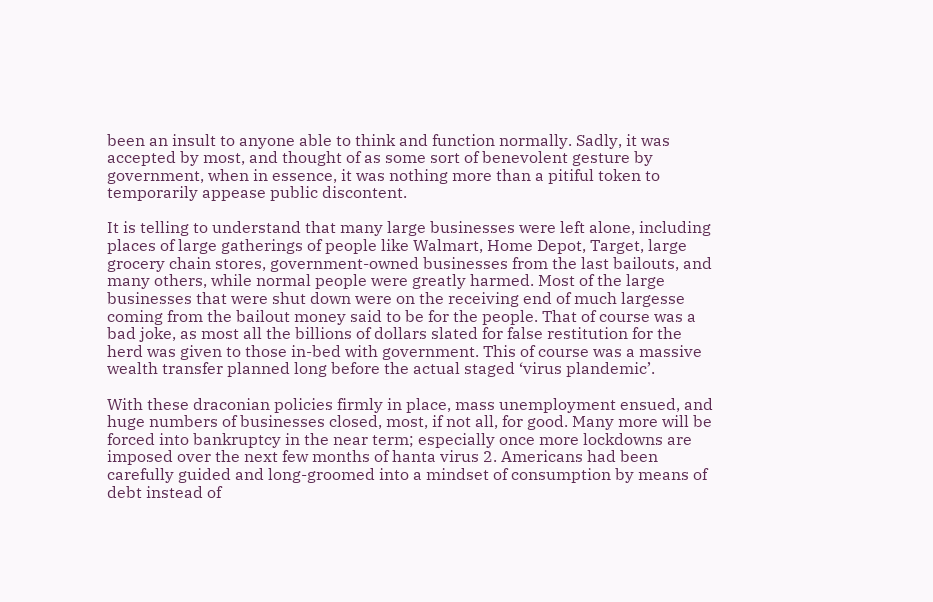been an insult to anyone able to think and function normally. Sadly, it was accepted by most, and thought of as some sort of benevolent gesture by government, when in essence, it was nothing more than a pitiful token to temporarily appease public discontent.

It is telling to understand that many large businesses were left alone, including places of large gatherings of people like Walmart, Home Depot, Target, large grocery chain stores, government-owned businesses from the last bailouts, and many others, while normal people were greatly harmed. Most of the large businesses that were shut down were on the receiving end of much largesse coming from the bailout money said to be for the people. That of course was a bad joke, as most all the billions of dollars slated for false restitution for the herd was given to those in-bed with government. This of course was a massive wealth transfer planned long before the actual staged ‘virus plandemic’.

With these draconian policies firmly in place, mass unemployment ensued, and huge numbers of businesses closed, most, if not all, for good. Many more will be forced into bankruptcy in the near term; especially once more lockdowns are imposed over the next few months of hanta virus 2. Americans had been carefully guided and long-groomed into a mindset of consumption by means of debt instead of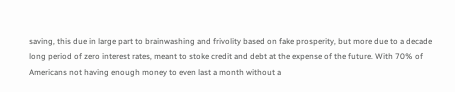saving, this due in large part to brainwashing and frivolity based on fake prosperity, but more due to a decade long period of zero interest rates, meant to stoke credit and debt at the expense of the future. With 70% of Americans not having enough money to even last a month without a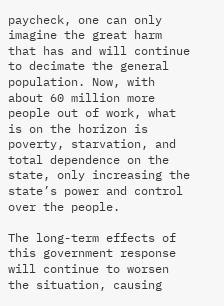paycheck, one can only imagine the great harm that has and will continue to decimate the general population. Now, with about 60 million more people out of work, what is on the horizon is poverty, starvation, and total dependence on the state, only increasing the state’s power and control over the people.

The long-term effects of this government response will continue to worsen the situation, causing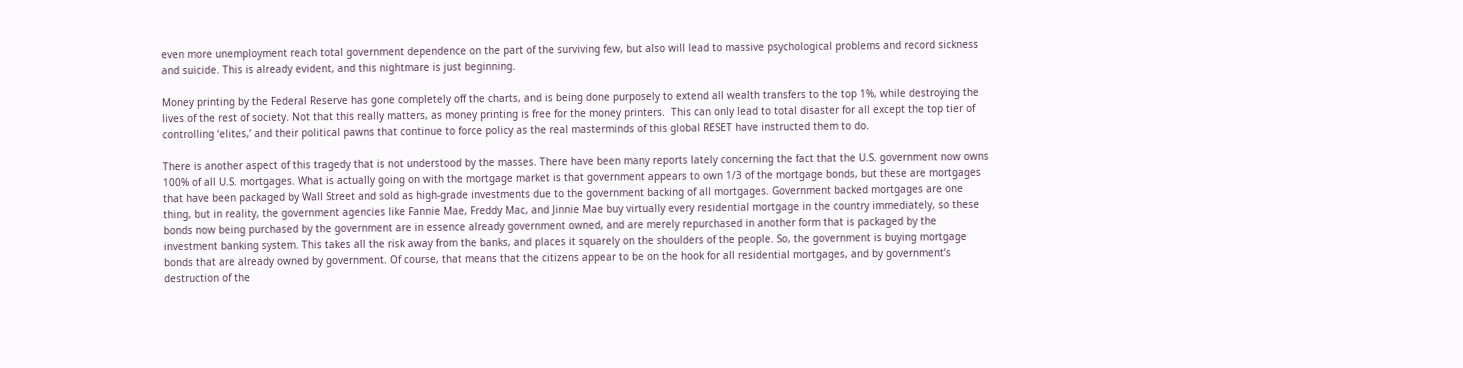even more unemployment reach total government dependence on the part of the surviving few, but also will lead to massive psychological problems and record sickness and suicide. This is already evident, and this nightmare is just beginning.

Money printing by the Federal Reserve has gone completely off the charts, and is being done purposely to extend all wealth transfers to the top 1%, while destroying the lives of the rest of society. Not that this really matters, as money printing is free for the money printers.  This can only lead to total disaster for all except the top tier of controlling ‘elites,’ and their political pawns that continue to force policy as the real masterminds of this global RESET have instructed them to do.

There is another aspect of this tragedy that is not understood by the masses. There have been many reports lately concerning the fact that the U.S. government now owns 100% of all U.S. mortgages. What is actually going on with the mortgage market is that government appears to own 1/3 of the mortgage bonds, but these are mortgages that have been packaged by Wall Street and sold as high-grade investments due to the government backing of all mortgages. Government backed mortgages are one thing, but in reality, the government agencies like Fannie Mae, Freddy Mac, and Jinnie Mae buy virtually every residential mortgage in the country immediately, so these bonds now being purchased by the government are in essence already government owned, and are merely repurchased in another form that is packaged by the investment banking system. This takes all the risk away from the banks, and places it squarely on the shoulders of the people. So, the government is buying mortgage bonds that are already owned by government. Of course, that means that the citizens appear to be on the hook for all residential mortgages, and by government’s destruction of the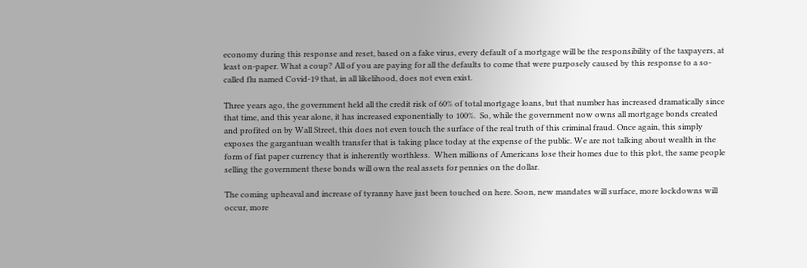economy during this response and reset, based on a fake virus, every default of a mortgage will be the responsibility of the taxpayers, at least on-paper. What a coup? All of you are paying for all the defaults to come that were purposely caused by this response to a so-called flu named Covid-19 that, in all likelihood, does not even exist.

Three years ago, the government held all the credit risk of 60% of total mortgage loans, but that number has increased dramatically since that time, and this year alone, it has increased exponentially to 100%.  So, while the government now owns all mortgage bonds created and profited on by Wall Street, this does not even touch the surface of the real truth of this criminal fraud. Once again, this simply exposes the gargantuan wealth transfer that is taking place today at the expense of the public. We are not talking about wealth in the form of fiat paper currency that is inherently worthless.  When millions of Americans lose their homes due to this plot, the same people selling the government these bonds will own the real assets for pennies on the dollar.

The coming upheaval and increase of tyranny have just been touched on here. Soon, new mandates will surface, more lockdowns will occur, more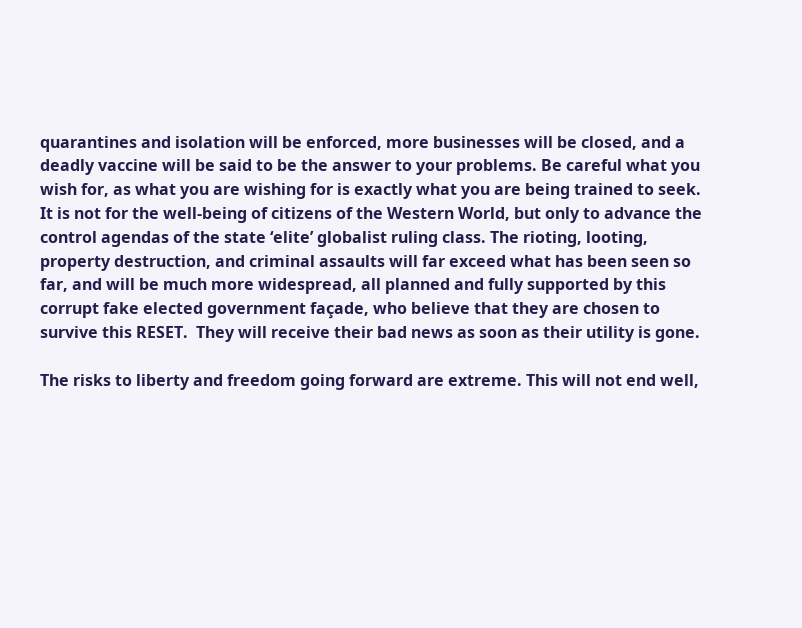quarantines and isolation will be enforced, more businesses will be closed, and a deadly vaccine will be said to be the answer to your problems. Be careful what you wish for, as what you are wishing for is exactly what you are being trained to seek. It is not for the well-being of citizens of the Western World, but only to advance the control agendas of the state ‘elite’ globalist ruling class. The rioting, looting, property destruction, and criminal assaults will far exceed what has been seen so far, and will be much more widespread, all planned and fully supported by this corrupt fake elected government façade, who believe that they are chosen to survive this RESET.  They will receive their bad news as soon as their utility is gone.

The risks to liberty and freedom going forward are extreme. This will not end well,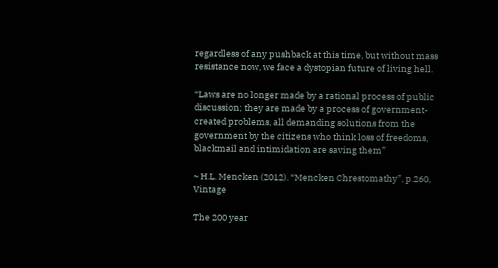regardless of any pushback at this time, but without mass resistance now, we face a dystopian future of living hell.

“Laws are no longer made by a rational process of public discussion; they are made by a process of government-created problems, all demanding solutions from the government by the citizens who think loss of freedoms, blackmail and intimidation are saving them”

~ H.L. Mencken (2012). “Mencken Chrestomathy”, p.260, Vintage

The 200 year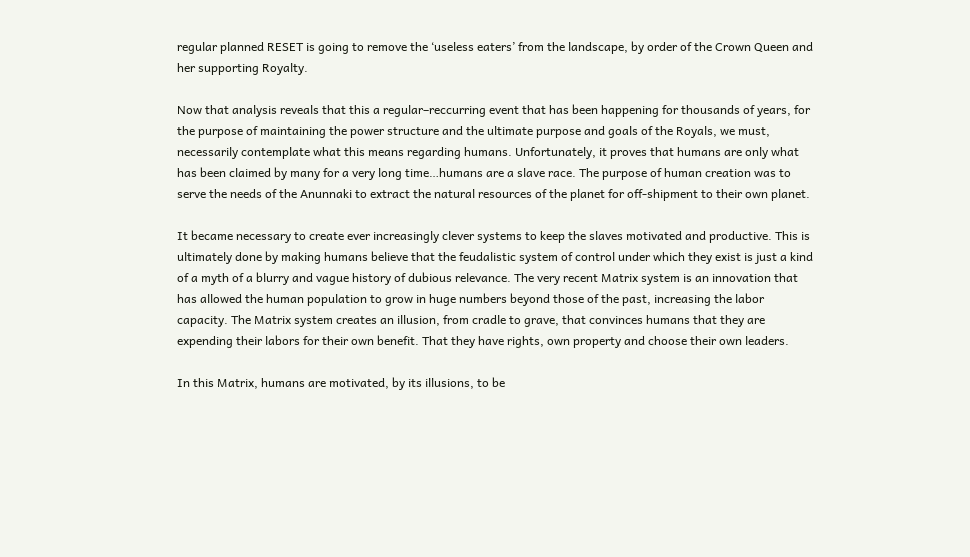regular planned RESET is going to remove the ‘useless eaters’ from the landscape, by order of the Crown Queen and her supporting Royalty.

Now that analysis reveals that this a regular–reccurring event that has been happening for thousands of years, for the purpose of maintaining the power structure and the ultimate purpose and goals of the Royals, we must, necessarily contemplate what this means regarding humans. Unfortunately, it proves that humans are only what has been claimed by many for a very long time…humans are a slave race. The purpose of human creation was to serve the needs of the Anunnaki to extract the natural resources of the planet for off-shipment to their own planet.

It became necessary to create ever increasingly clever systems to keep the slaves motivated and productive. This is ultimately done by making humans believe that the feudalistic system of control under which they exist is just a kind of a myth of a blurry and vague history of dubious relevance. The very recent Matrix system is an innovation that has allowed the human population to grow in huge numbers beyond those of the past, increasing the labor capacity. The Matrix system creates an illusion, from cradle to grave, that convinces humans that they are expending their labors for their own benefit. That they have rights, own property and choose their own leaders.

In this Matrix, humans are motivated, by its illusions, to be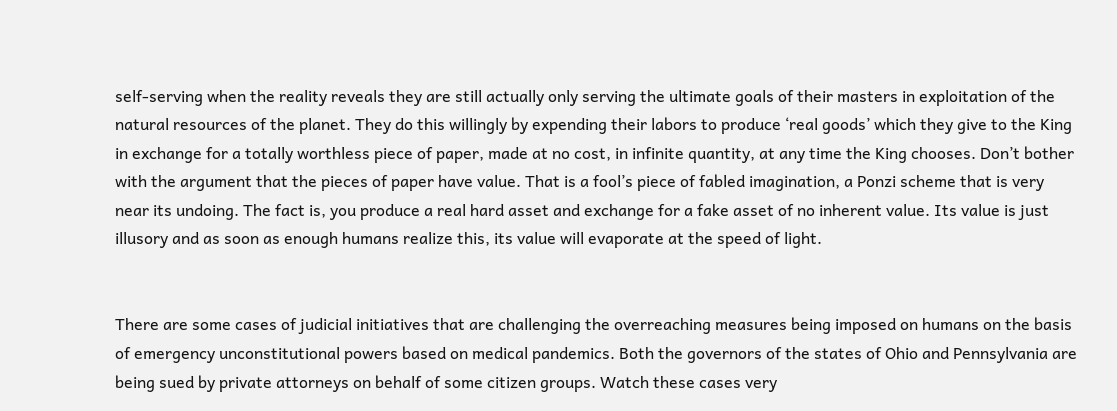self-serving when the reality reveals they are still actually only serving the ultimate goals of their masters in exploitation of the natural resources of the planet. They do this willingly by expending their labors to produce ‘real goods’ which they give to the King in exchange for a totally worthless piece of paper, made at no cost, in infinite quantity, at any time the King chooses. Don’t bother with the argument that the pieces of paper have value. That is a fool’s piece of fabled imagination, a Ponzi scheme that is very near its undoing. The fact is, you produce a real hard asset and exchange for a fake asset of no inherent value. Its value is just illusory and as soon as enough humans realize this, its value will evaporate at the speed of light.


There are some cases of judicial initiatives that are challenging the overreaching measures being imposed on humans on the basis of emergency unconstitutional powers based on medical pandemics. Both the governors of the states of Ohio and Pennsylvania are being sued by private attorneys on behalf of some citizen groups. Watch these cases very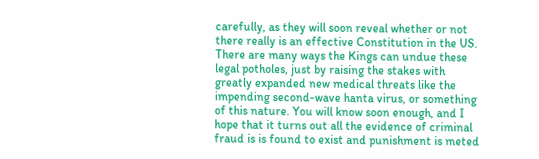carefully, as they will soon reveal whether or not there really is an effective Constitution in the US. There are many ways the Kings can undue these legal potholes, just by raising the stakes with greatly expanded new medical threats like the impending second-wave hanta virus, or something of this nature. You will know soon enough, and I hope that it turns out all the evidence of criminal fraud is is found to exist and punishment is meted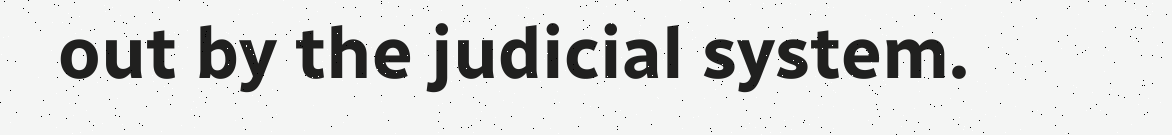out by the judicial system.